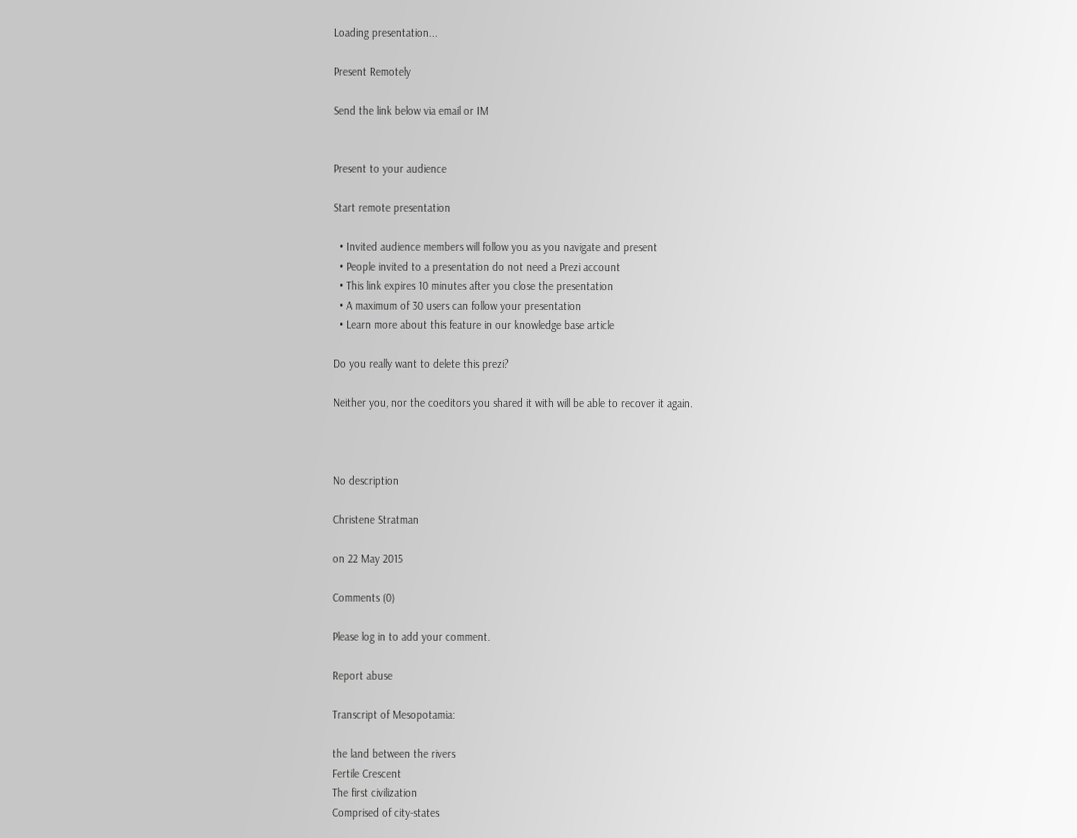Loading presentation...

Present Remotely

Send the link below via email or IM


Present to your audience

Start remote presentation

  • Invited audience members will follow you as you navigate and present
  • People invited to a presentation do not need a Prezi account
  • This link expires 10 minutes after you close the presentation
  • A maximum of 30 users can follow your presentation
  • Learn more about this feature in our knowledge base article

Do you really want to delete this prezi?

Neither you, nor the coeditors you shared it with will be able to recover it again.



No description

Christene Stratman

on 22 May 2015

Comments (0)

Please log in to add your comment.

Report abuse

Transcript of Mesopotamia:

the land between the rivers
Fertile Crescent
The first civilization
Comprised of city-states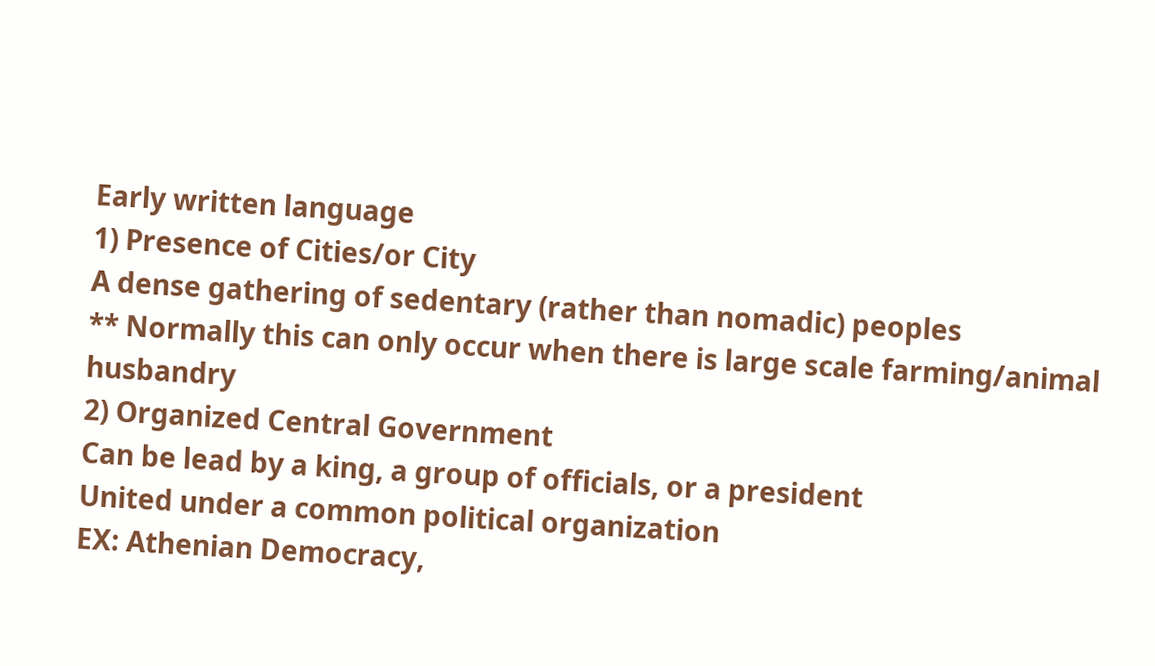Early written language
1) Presence of Cities/or City
A dense gathering of sedentary (rather than nomadic) peoples
** Normally this can only occur when there is large scale farming/animal husbandry
2) Organized Central Government
Can be lead by a king, a group of officials, or a president
United under a common political organization
EX: Athenian Democracy,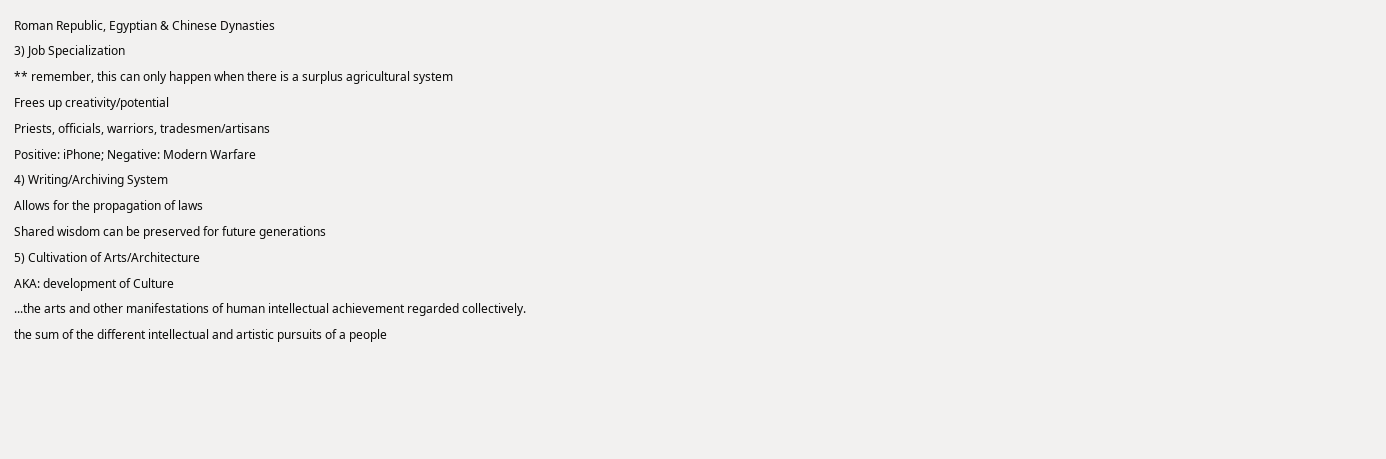Roman Republic, Egyptian & Chinese Dynasties
3) Job Specialization
** remember, this can only happen when there is a surplus agricultural system
Frees up creativity/potential
Priests, officials, warriors, tradesmen/artisans
Positive: iPhone; Negative: Modern Warfare
4) Writing/Archiving System
Allows for the propagation of laws
Shared wisdom can be preserved for future generations
5) Cultivation of Arts/Architecture
AKA: development of Culture
...the arts and other manifestations of human intellectual achievement regarded collectively.
the sum of the different intellectual and artistic pursuits of a people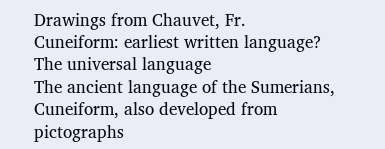Drawings from Chauvet, Fr.
Cuneiform: earliest written language?
The universal language
The ancient language of the Sumerians, Cuneiform, also developed from pictographs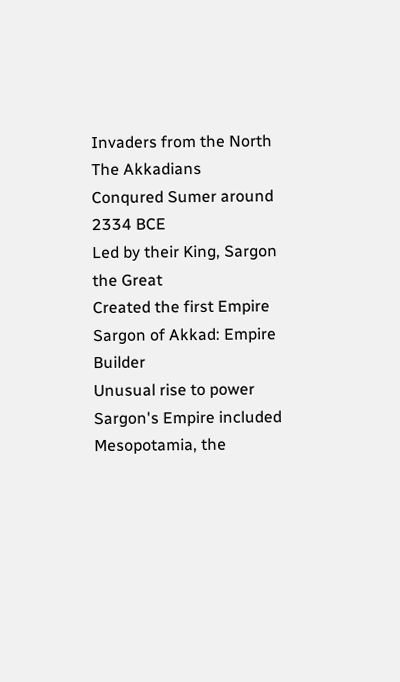Invaders from the North
The Akkadians
Conqured Sumer around 2334 BCE
Led by their King, Sargon the Great
Created the first Empire
Sargon of Akkad: Empire Builder
Unusual rise to power
Sargon's Empire included Mesopotamia, the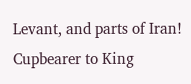Levant, and parts of Iran!
Cupbearer to King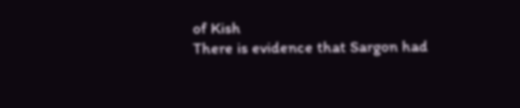of Kish
There is evidence that Sargon had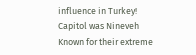influence in Turkey!
Capitol was Nineveh
Known for their extreme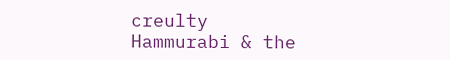creulty
Hammurabi & the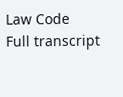Law Code
Full transcript